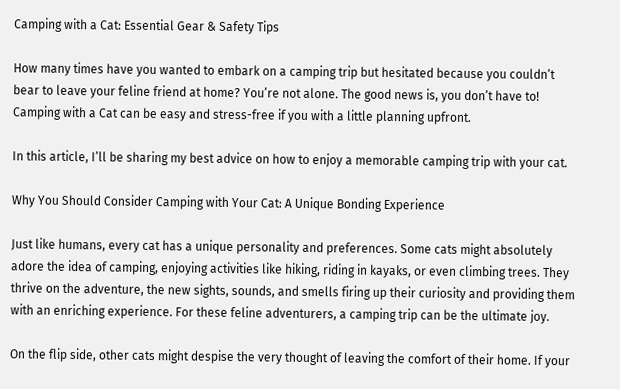Camping with a Cat: Essential Gear & Safety Tips

How many times have you wanted to embark on a camping trip but hesitated because you couldn’t bear to leave your feline friend at home? You’re not alone. The good news is, you don’t have to! Camping with a Cat can be easy and stress-free if you with a little planning upfront.

In this article, I’ll be sharing my best advice on how to enjoy a memorable camping trip with your cat.

Why You Should Consider Camping with Your Cat: A Unique Bonding Experience

Just like humans, every cat has a unique personality and preferences. Some cats might absolutely adore the idea of camping, enjoying activities like hiking, riding in kayaks, or even climbing trees. They thrive on the adventure, the new sights, sounds, and smells firing up their curiosity and providing them with an enriching experience. For these feline adventurers, a camping trip can be the ultimate joy.

On the flip side, other cats might despise the very thought of leaving the comfort of their home. If your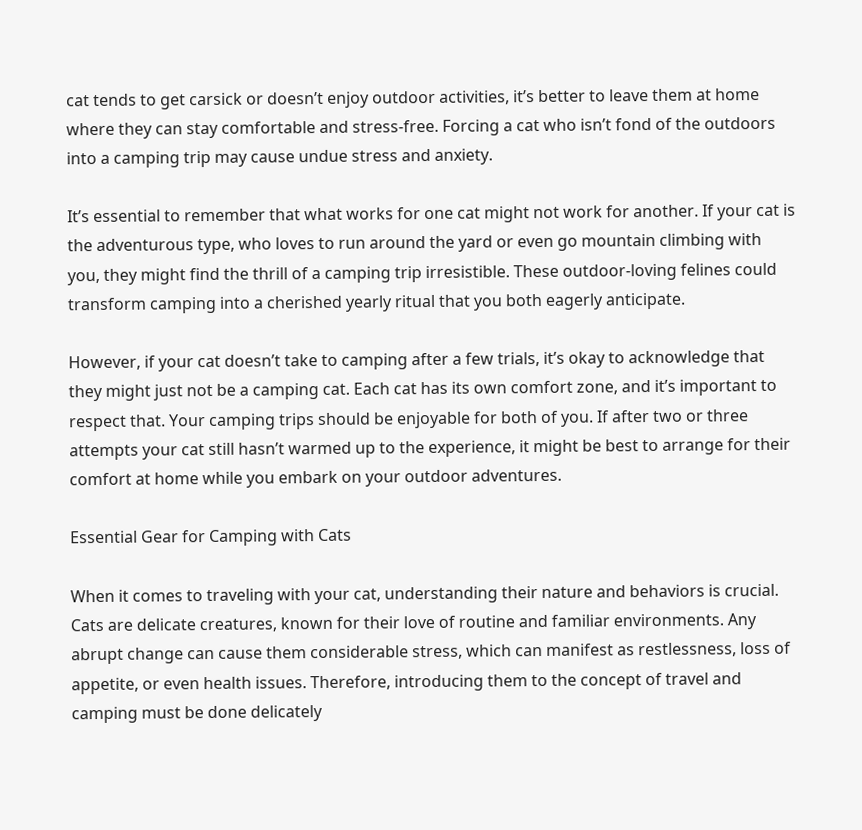cat tends to get carsick or doesn’t enjoy outdoor activities, it’s better to leave them at home where they can stay comfortable and stress-free. Forcing a cat who isn’t fond of the outdoors into a camping trip may cause undue stress and anxiety.

It’s essential to remember that what works for one cat might not work for another. If your cat is the adventurous type, who loves to run around the yard or even go mountain climbing with you, they might find the thrill of a camping trip irresistible. These outdoor-loving felines could transform camping into a cherished yearly ritual that you both eagerly anticipate.

However, if your cat doesn’t take to camping after a few trials, it’s okay to acknowledge that they might just not be a camping cat. Each cat has its own comfort zone, and it’s important to respect that. Your camping trips should be enjoyable for both of you. If after two or three attempts your cat still hasn’t warmed up to the experience, it might be best to arrange for their comfort at home while you embark on your outdoor adventures.

Essential Gear for Camping with Cats

When it comes to traveling with your cat, understanding their nature and behaviors is crucial. Cats are delicate creatures, known for their love of routine and familiar environments. Any abrupt change can cause them considerable stress, which can manifest as restlessness, loss of appetite, or even health issues. Therefore, introducing them to the concept of travel and camping must be done delicately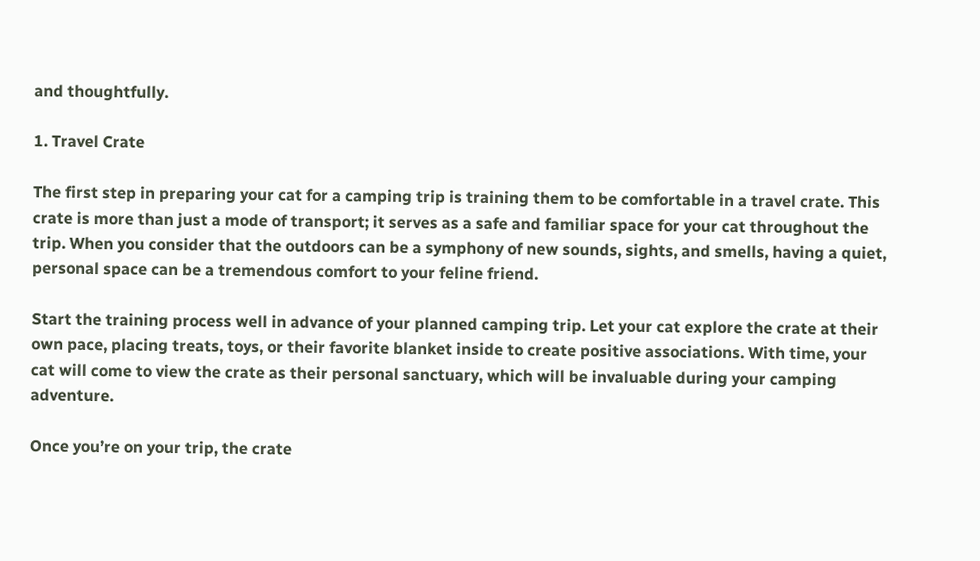and thoughtfully.

1. Travel Crate

The first step in preparing your cat for a camping trip is training them to be comfortable in a travel crate. This crate is more than just a mode of transport; it serves as a safe and familiar space for your cat throughout the trip. When you consider that the outdoors can be a symphony of new sounds, sights, and smells, having a quiet, personal space can be a tremendous comfort to your feline friend.

Start the training process well in advance of your planned camping trip. Let your cat explore the crate at their own pace, placing treats, toys, or their favorite blanket inside to create positive associations. With time, your cat will come to view the crate as their personal sanctuary, which will be invaluable during your camping adventure.

Once you’re on your trip, the crate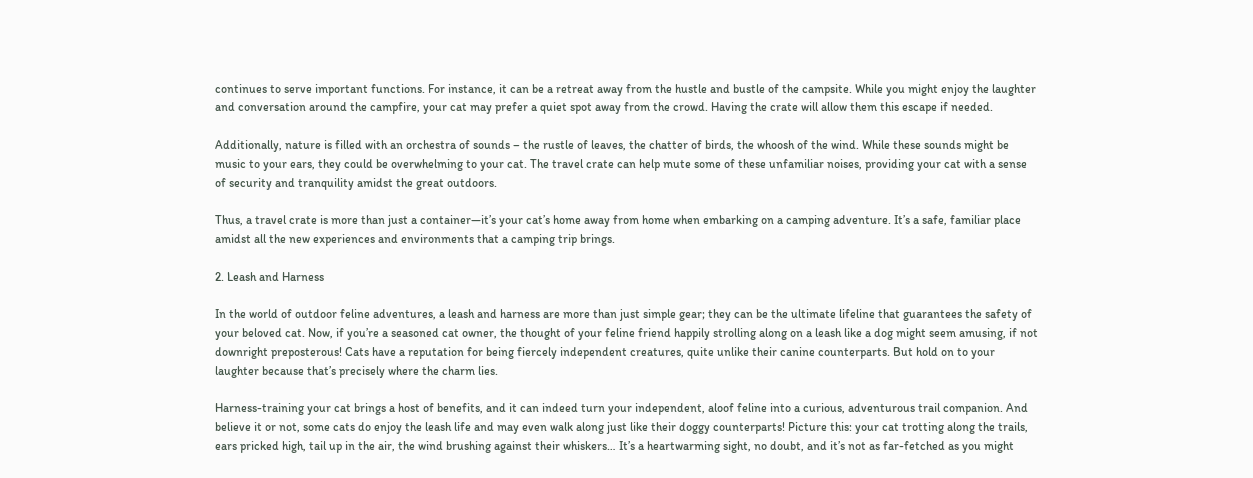continues to serve important functions. For instance, it can be a retreat away from the hustle and bustle of the campsite. While you might enjoy the laughter and conversation around the campfire, your cat may prefer a quiet spot away from the crowd. Having the crate will allow them this escape if needed.

Additionally, nature is filled with an orchestra of sounds – the rustle of leaves, the chatter of birds, the whoosh of the wind. While these sounds might be music to your ears, they could be overwhelming to your cat. The travel crate can help mute some of these unfamiliar noises, providing your cat with a sense of security and tranquility amidst the great outdoors.

Thus, a travel crate is more than just a container—it’s your cat’s home away from home when embarking on a camping adventure. It’s a safe, familiar place amidst all the new experiences and environments that a camping trip brings.

2. Leash and Harness

In the world of outdoor feline adventures, a leash and harness are more than just simple gear; they can be the ultimate lifeline that guarantees the safety of your beloved cat. Now, if you’re a seasoned cat owner, the thought of your feline friend happily strolling along on a leash like a dog might seem amusing, if not downright preposterous! Cats have a reputation for being fiercely independent creatures, quite unlike their canine counterparts. But hold on to your laughter because that’s precisely where the charm lies.

Harness-training your cat brings a host of benefits, and it can indeed turn your independent, aloof feline into a curious, adventurous trail companion. And believe it or not, some cats do enjoy the leash life and may even walk along just like their doggy counterparts! Picture this: your cat trotting along the trails, ears pricked high, tail up in the air, the wind brushing against their whiskers… It’s a heartwarming sight, no doubt, and it’s not as far-fetched as you might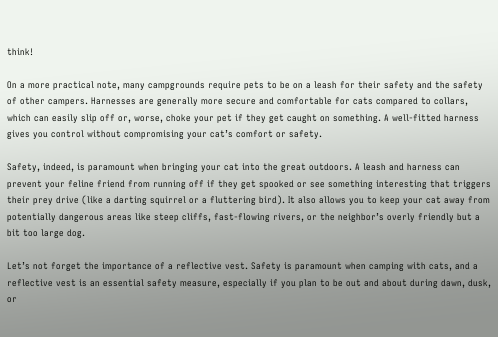think!

On a more practical note, many campgrounds require pets to be on a leash for their safety and the safety of other campers. Harnesses are generally more secure and comfortable for cats compared to collars, which can easily slip off or, worse, choke your pet if they get caught on something. A well-fitted harness gives you control without compromising your cat’s comfort or safety.

Safety, indeed, is paramount when bringing your cat into the great outdoors. A leash and harness can prevent your feline friend from running off if they get spooked or see something interesting that triggers their prey drive (like a darting squirrel or a fluttering bird). It also allows you to keep your cat away from potentially dangerous areas like steep cliffs, fast-flowing rivers, or the neighbor’s overly friendly but a bit too large dog.

Let’s not forget the importance of a reflective vest. Safety is paramount when camping with cats, and a reflective vest is an essential safety measure, especially if you plan to be out and about during dawn, dusk, or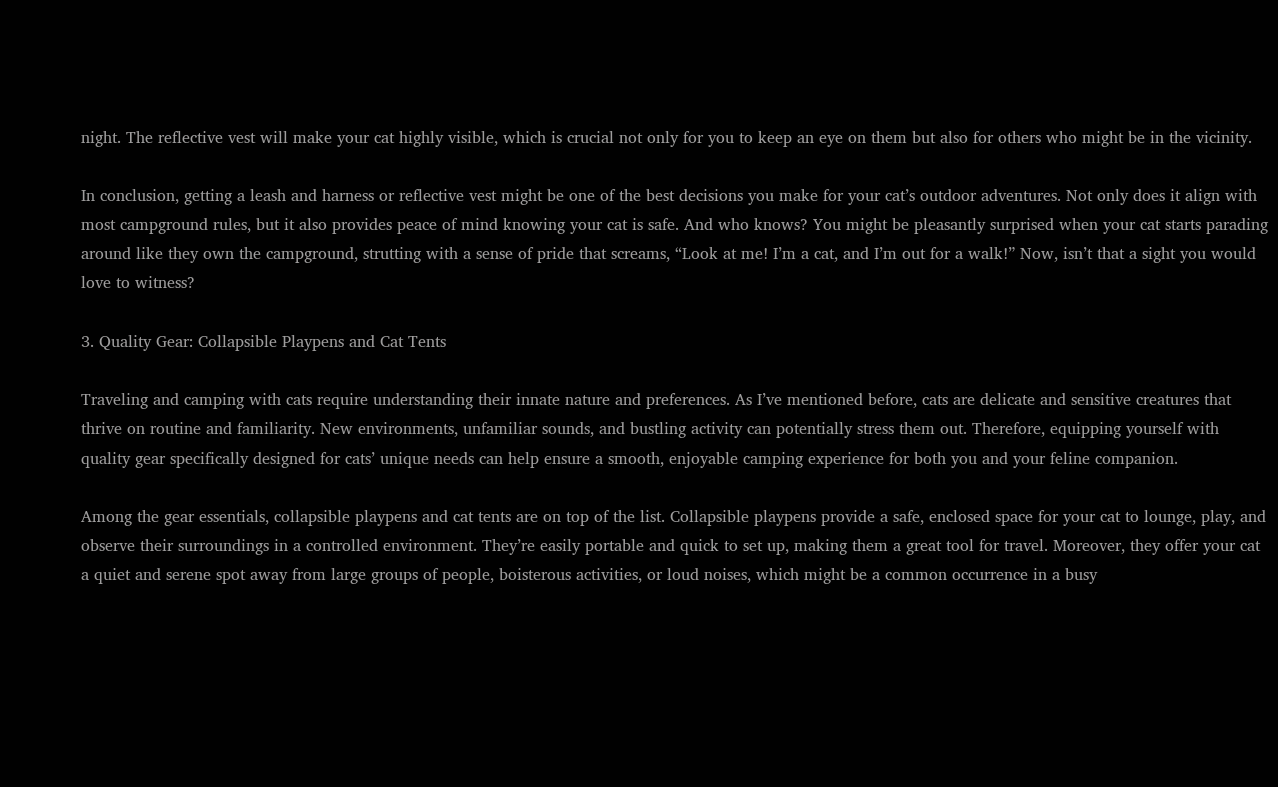night. The reflective vest will make your cat highly visible, which is crucial not only for you to keep an eye on them but also for others who might be in the vicinity.

In conclusion, getting a leash and harness or reflective vest might be one of the best decisions you make for your cat’s outdoor adventures. Not only does it align with most campground rules, but it also provides peace of mind knowing your cat is safe. And who knows? You might be pleasantly surprised when your cat starts parading around like they own the campground, strutting with a sense of pride that screams, “Look at me! I’m a cat, and I’m out for a walk!” Now, isn’t that a sight you would love to witness?

3. Quality Gear: Collapsible Playpens and Cat Tents

Traveling and camping with cats require understanding their innate nature and preferences. As I’ve mentioned before, cats are delicate and sensitive creatures that thrive on routine and familiarity. New environments, unfamiliar sounds, and bustling activity can potentially stress them out. Therefore, equipping yourself with quality gear specifically designed for cats’ unique needs can help ensure a smooth, enjoyable camping experience for both you and your feline companion.

Among the gear essentials, collapsible playpens and cat tents are on top of the list. Collapsible playpens provide a safe, enclosed space for your cat to lounge, play, and observe their surroundings in a controlled environment. They’re easily portable and quick to set up, making them a great tool for travel. Moreover, they offer your cat a quiet and serene spot away from large groups of people, boisterous activities, or loud noises, which might be a common occurrence in a busy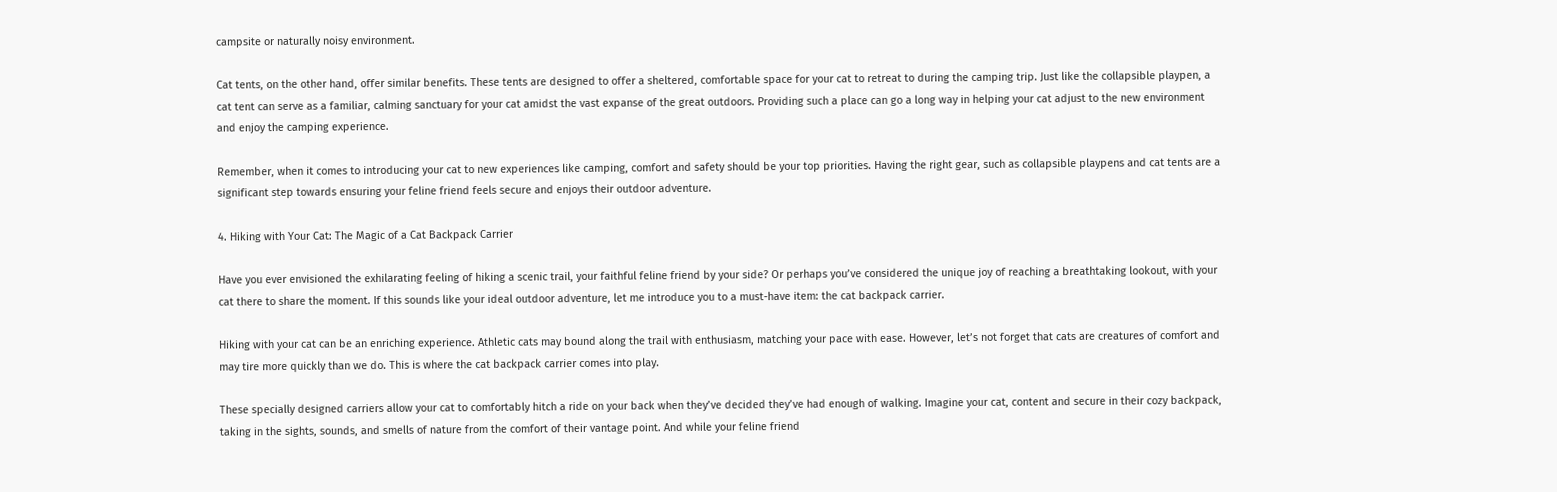campsite or naturally noisy environment.

Cat tents, on the other hand, offer similar benefits. These tents are designed to offer a sheltered, comfortable space for your cat to retreat to during the camping trip. Just like the collapsible playpen, a cat tent can serve as a familiar, calming sanctuary for your cat amidst the vast expanse of the great outdoors. Providing such a place can go a long way in helping your cat adjust to the new environment and enjoy the camping experience.

Remember, when it comes to introducing your cat to new experiences like camping, comfort and safety should be your top priorities. Having the right gear, such as collapsible playpens and cat tents are a significant step towards ensuring your feline friend feels secure and enjoys their outdoor adventure.

4. Hiking with Your Cat: The Magic of a Cat Backpack Carrier

Have you ever envisioned the exhilarating feeling of hiking a scenic trail, your faithful feline friend by your side? Or perhaps you’ve considered the unique joy of reaching a breathtaking lookout, with your cat there to share the moment. If this sounds like your ideal outdoor adventure, let me introduce you to a must-have item: the cat backpack carrier.

Hiking with your cat can be an enriching experience. Athletic cats may bound along the trail with enthusiasm, matching your pace with ease. However, let’s not forget that cats are creatures of comfort and may tire more quickly than we do. This is where the cat backpack carrier comes into play.

These specially designed carriers allow your cat to comfortably hitch a ride on your back when they’ve decided they’ve had enough of walking. Imagine your cat, content and secure in their cozy backpack, taking in the sights, sounds, and smells of nature from the comfort of their vantage point. And while your feline friend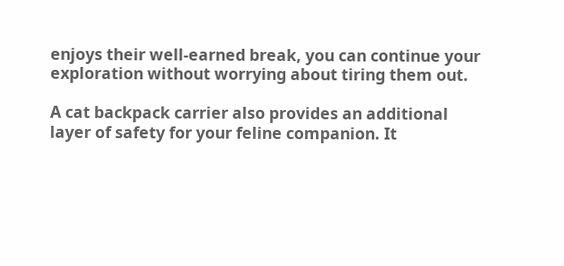enjoys their well-earned break, you can continue your exploration without worrying about tiring them out.

A cat backpack carrier also provides an additional layer of safety for your feline companion. It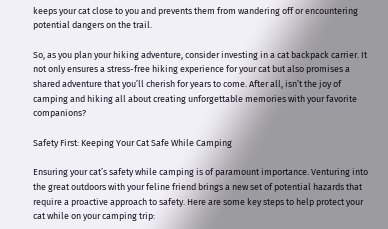keeps your cat close to you and prevents them from wandering off or encountering potential dangers on the trail.

So, as you plan your hiking adventure, consider investing in a cat backpack carrier. It not only ensures a stress-free hiking experience for your cat but also promises a shared adventure that you’ll cherish for years to come. After all, isn’t the joy of camping and hiking all about creating unforgettable memories with your favorite companions?

Safety First: Keeping Your Cat Safe While Camping

Ensuring your cat’s safety while camping is of paramount importance. Venturing into the great outdoors with your feline friend brings a new set of potential hazards that require a proactive approach to safety. Here are some key steps to help protect your cat while on your camping trip: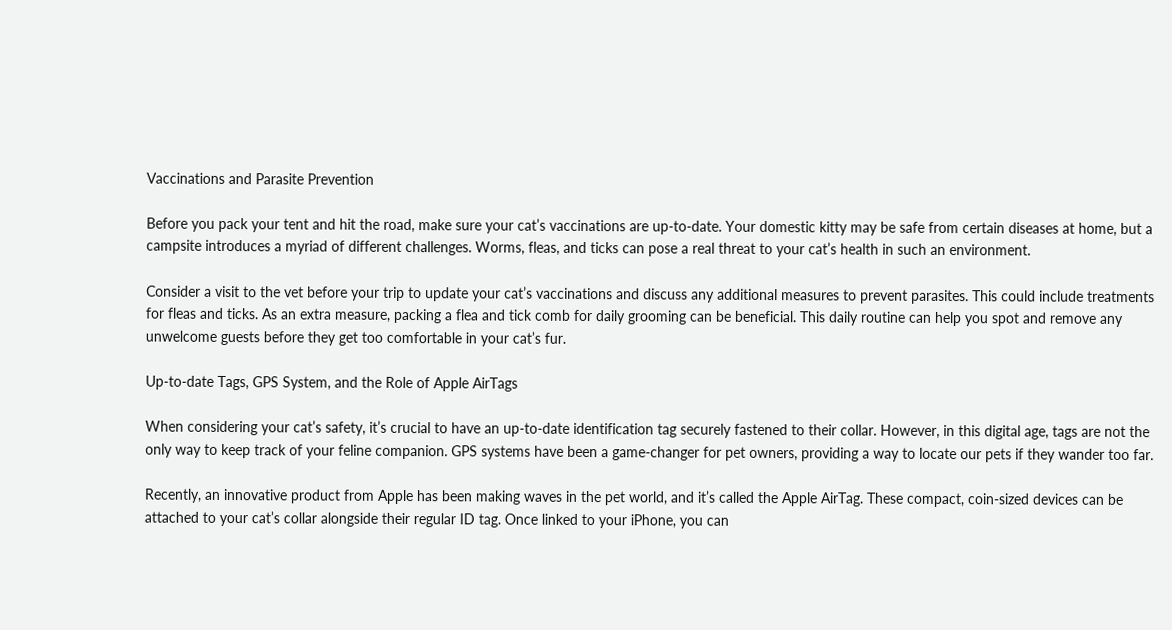Vaccinations and Parasite Prevention

Before you pack your tent and hit the road, make sure your cat’s vaccinations are up-to-date. Your domestic kitty may be safe from certain diseases at home, but a campsite introduces a myriad of different challenges. Worms, fleas, and ticks can pose a real threat to your cat’s health in such an environment.

Consider a visit to the vet before your trip to update your cat’s vaccinations and discuss any additional measures to prevent parasites. This could include treatments for fleas and ticks. As an extra measure, packing a flea and tick comb for daily grooming can be beneficial. This daily routine can help you spot and remove any unwelcome guests before they get too comfortable in your cat’s fur.

Up-to-date Tags, GPS System, and the Role of Apple AirTags

When considering your cat’s safety, it’s crucial to have an up-to-date identification tag securely fastened to their collar. However, in this digital age, tags are not the only way to keep track of your feline companion. GPS systems have been a game-changer for pet owners, providing a way to locate our pets if they wander too far.

Recently, an innovative product from Apple has been making waves in the pet world, and it’s called the Apple AirTag. These compact, coin-sized devices can be attached to your cat’s collar alongside their regular ID tag. Once linked to your iPhone, you can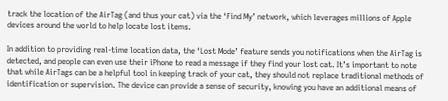track the location of the AirTag (and thus your cat) via the ‘Find My’ network, which leverages millions of Apple devices around the world to help locate lost items.

In addition to providing real-time location data, the ‘Lost Mode’ feature sends you notifications when the AirTag is detected, and people can even use their iPhone to read a message if they find your lost cat. It’s important to note that while AirTags can be a helpful tool in keeping track of your cat, they should not replace traditional methods of identification or supervision. The device can provide a sense of security, knowing you have an additional means of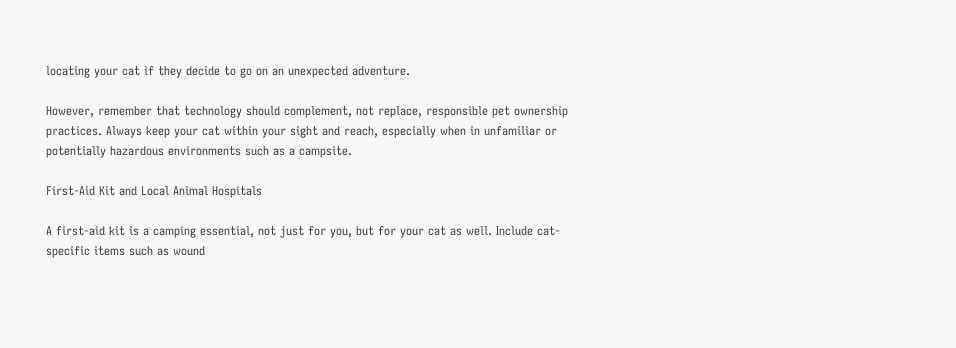locating your cat if they decide to go on an unexpected adventure.

However, remember that technology should complement, not replace, responsible pet ownership practices. Always keep your cat within your sight and reach, especially when in unfamiliar or potentially hazardous environments such as a campsite.

First-Aid Kit and Local Animal Hospitals

A first-aid kit is a camping essential, not just for you, but for your cat as well. Include cat-specific items such as wound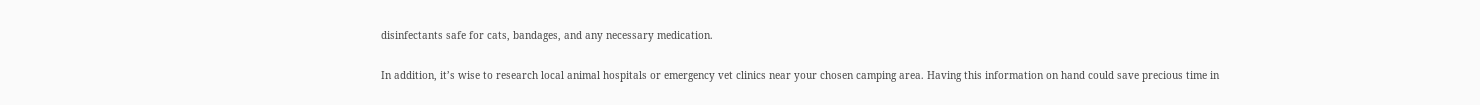disinfectants safe for cats, bandages, and any necessary medication.

In addition, it’s wise to research local animal hospitals or emergency vet clinics near your chosen camping area. Having this information on hand could save precious time in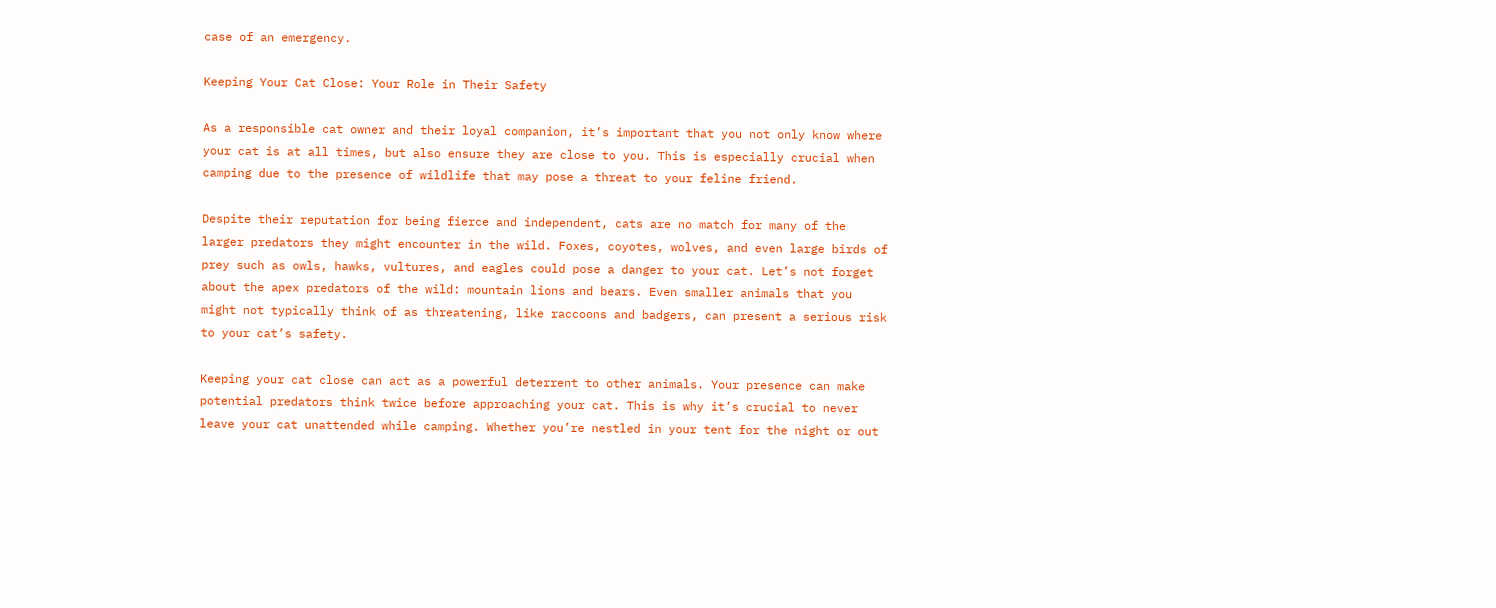case of an emergency.

Keeping Your Cat Close: Your Role in Their Safety

As a responsible cat owner and their loyal companion, it’s important that you not only know where your cat is at all times, but also ensure they are close to you. This is especially crucial when camping due to the presence of wildlife that may pose a threat to your feline friend.

Despite their reputation for being fierce and independent, cats are no match for many of the larger predators they might encounter in the wild. Foxes, coyotes, wolves, and even large birds of prey such as owls, hawks, vultures, and eagles could pose a danger to your cat. Let’s not forget about the apex predators of the wild: mountain lions and bears. Even smaller animals that you might not typically think of as threatening, like raccoons and badgers, can present a serious risk to your cat’s safety.

Keeping your cat close can act as a powerful deterrent to other animals. Your presence can make potential predators think twice before approaching your cat. This is why it’s crucial to never leave your cat unattended while camping. Whether you’re nestled in your tent for the night or out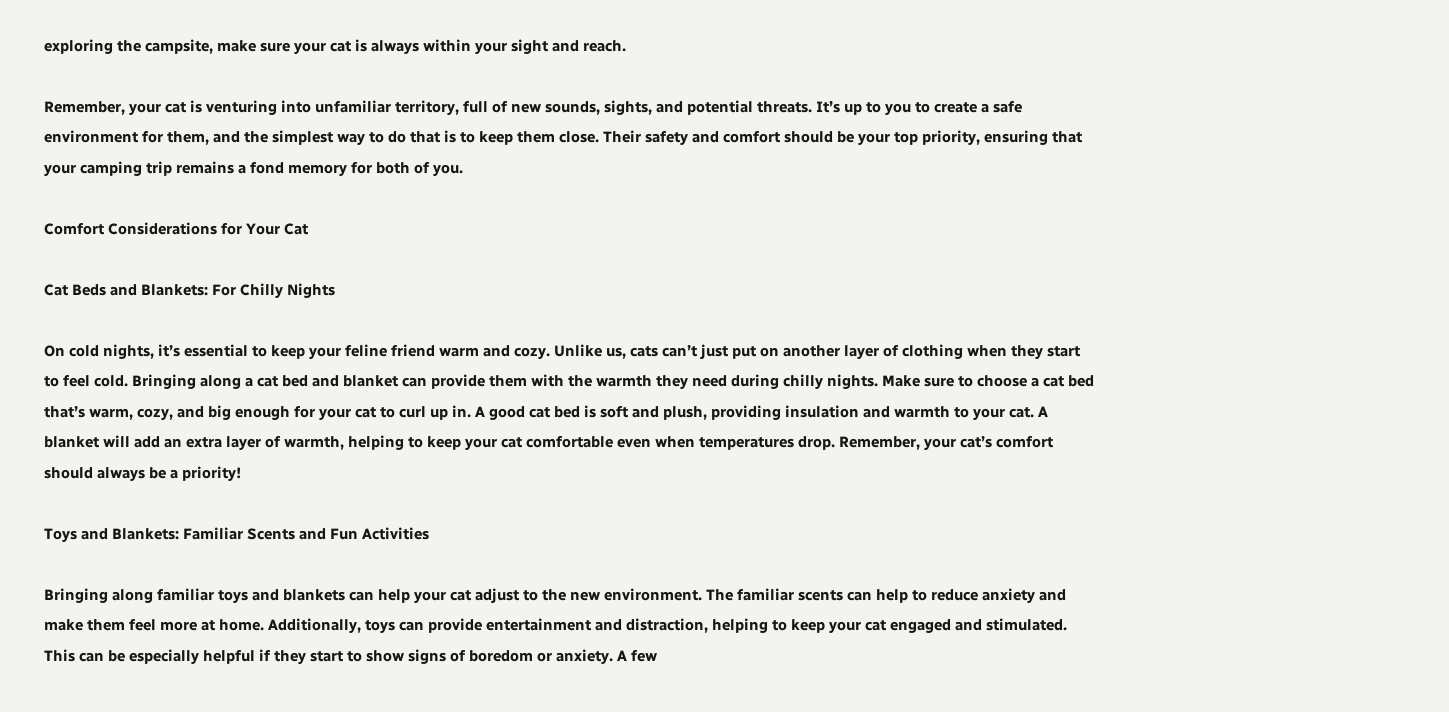exploring the campsite, make sure your cat is always within your sight and reach.

Remember, your cat is venturing into unfamiliar territory, full of new sounds, sights, and potential threats. It’s up to you to create a safe environment for them, and the simplest way to do that is to keep them close. Their safety and comfort should be your top priority, ensuring that your camping trip remains a fond memory for both of you.

Comfort Considerations for Your Cat

Cat Beds and Blankets: For Chilly Nights

On cold nights, it’s essential to keep your feline friend warm and cozy. Unlike us, cats can’t just put on another layer of clothing when they start to feel cold. Bringing along a cat bed and blanket can provide them with the warmth they need during chilly nights. Make sure to choose a cat bed that’s warm, cozy, and big enough for your cat to curl up in. A good cat bed is soft and plush, providing insulation and warmth to your cat. A blanket will add an extra layer of warmth, helping to keep your cat comfortable even when temperatures drop. Remember, your cat’s comfort should always be a priority!

Toys and Blankets: Familiar Scents and Fun Activities

Bringing along familiar toys and blankets can help your cat adjust to the new environment. The familiar scents can help to reduce anxiety and make them feel more at home. Additionally, toys can provide entertainment and distraction, helping to keep your cat engaged and stimulated. This can be especially helpful if they start to show signs of boredom or anxiety. A few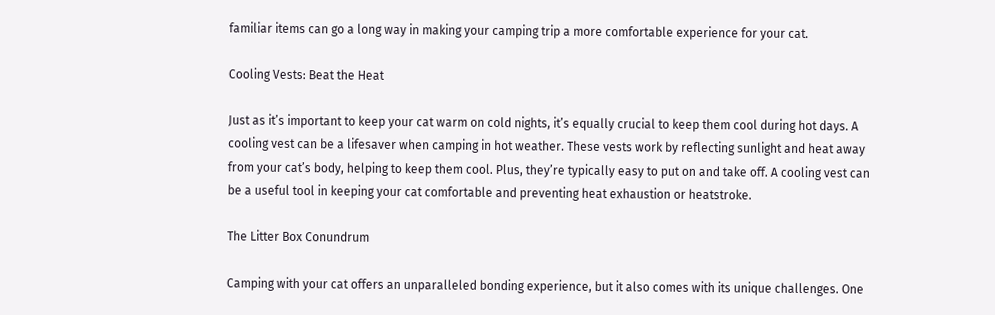familiar items can go a long way in making your camping trip a more comfortable experience for your cat.

Cooling Vests: Beat the Heat

Just as it’s important to keep your cat warm on cold nights, it’s equally crucial to keep them cool during hot days. A cooling vest can be a lifesaver when camping in hot weather. These vests work by reflecting sunlight and heat away from your cat’s body, helping to keep them cool. Plus, they’re typically easy to put on and take off. A cooling vest can be a useful tool in keeping your cat comfortable and preventing heat exhaustion or heatstroke.

The Litter Box Conundrum

Camping with your cat offers an unparalleled bonding experience, but it also comes with its unique challenges. One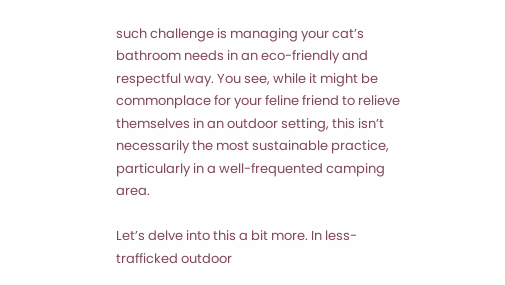such challenge is managing your cat’s bathroom needs in an eco-friendly and respectful way. You see, while it might be commonplace for your feline friend to relieve themselves in an outdoor setting, this isn’t necessarily the most sustainable practice, particularly in a well-frequented camping area.

Let’s delve into this a bit more. In less-trafficked outdoor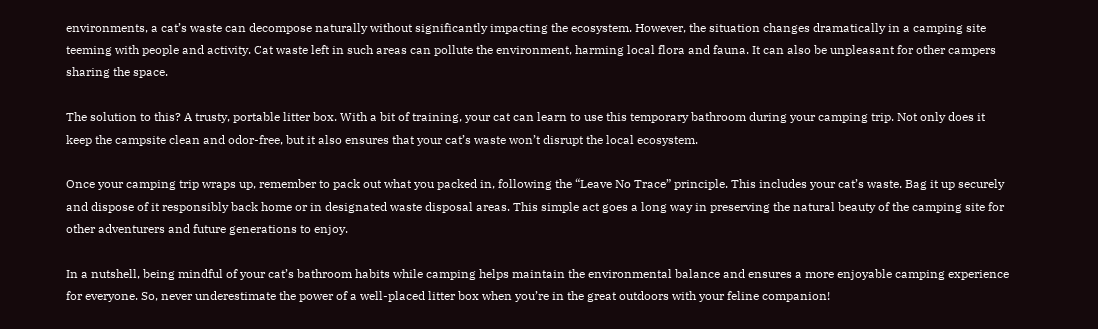environments, a cat’s waste can decompose naturally without significantly impacting the ecosystem. However, the situation changes dramatically in a camping site teeming with people and activity. Cat waste left in such areas can pollute the environment, harming local flora and fauna. It can also be unpleasant for other campers sharing the space.

The solution to this? A trusty, portable litter box. With a bit of training, your cat can learn to use this temporary bathroom during your camping trip. Not only does it keep the campsite clean and odor-free, but it also ensures that your cat’s waste won’t disrupt the local ecosystem.

Once your camping trip wraps up, remember to pack out what you packed in, following the “Leave No Trace” principle. This includes your cat’s waste. Bag it up securely and dispose of it responsibly back home or in designated waste disposal areas. This simple act goes a long way in preserving the natural beauty of the camping site for other adventurers and future generations to enjoy.

In a nutshell, being mindful of your cat’s bathroom habits while camping helps maintain the environmental balance and ensures a more enjoyable camping experience for everyone. So, never underestimate the power of a well-placed litter box when you’re in the great outdoors with your feline companion!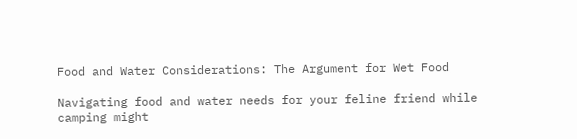Food and Water Considerations: The Argument for Wet Food

Navigating food and water needs for your feline friend while camping might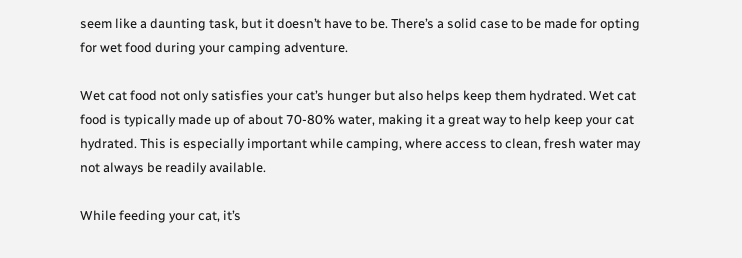seem like a daunting task, but it doesn’t have to be. There’s a solid case to be made for opting for wet food during your camping adventure.

Wet cat food not only satisfies your cat’s hunger but also helps keep them hydrated. Wet cat food is typically made up of about 70-80% water, making it a great way to help keep your cat hydrated. This is especially important while camping, where access to clean, fresh water may not always be readily available.

While feeding your cat, it’s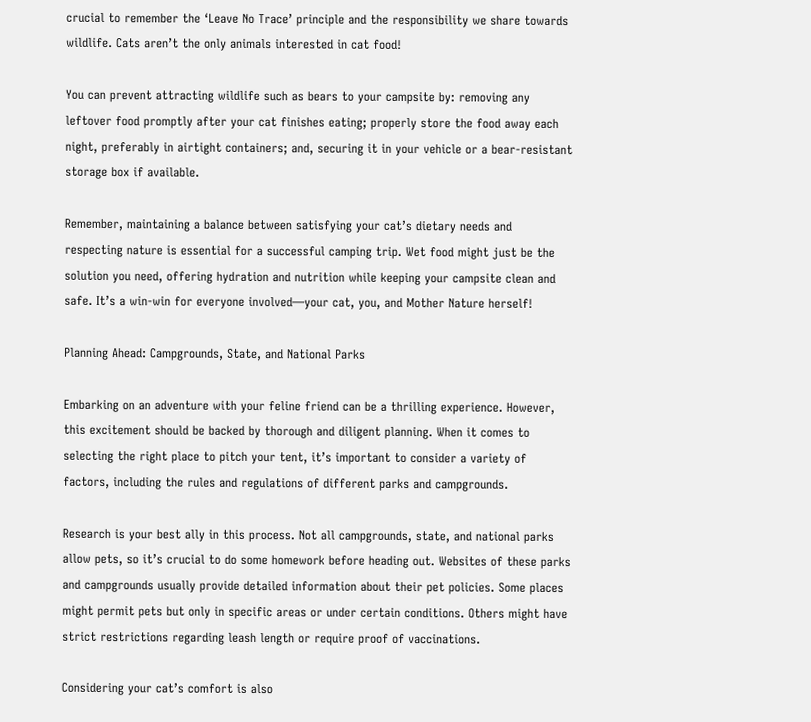crucial to remember the ‘Leave No Trace’ principle and the responsibility we share towards wildlife. Cats aren’t the only animals interested in cat food!

You can prevent attracting wildlife such as bears to your campsite by: removing any leftover food promptly after your cat finishes eating; properly store the food away each night, preferably in airtight containers; and, securing it in your vehicle or a bear-resistant storage box if available.

Remember, maintaining a balance between satisfying your cat’s dietary needs and respecting nature is essential for a successful camping trip. Wet food might just be the solution you need, offering hydration and nutrition while keeping your campsite clean and safe. It’s a win-win for everyone involved—your cat, you, and Mother Nature herself!

Planning Ahead: Campgrounds, State, and National Parks

Embarking on an adventure with your feline friend can be a thrilling experience. However, this excitement should be backed by thorough and diligent planning. When it comes to selecting the right place to pitch your tent, it’s important to consider a variety of factors, including the rules and regulations of different parks and campgrounds.

Research is your best ally in this process. Not all campgrounds, state, and national parks allow pets, so it’s crucial to do some homework before heading out. Websites of these parks and campgrounds usually provide detailed information about their pet policies. Some places might permit pets but only in specific areas or under certain conditions. Others might have strict restrictions regarding leash length or require proof of vaccinations.

Considering your cat’s comfort is also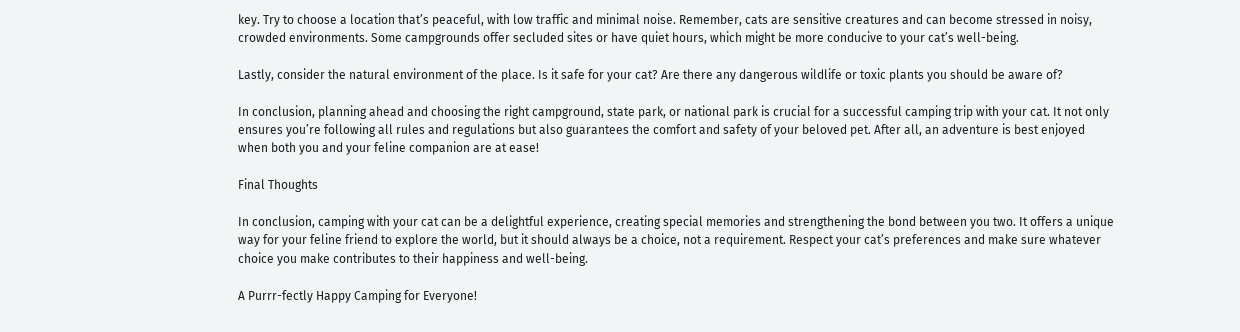key. Try to choose a location that’s peaceful, with low traffic and minimal noise. Remember, cats are sensitive creatures and can become stressed in noisy, crowded environments. Some campgrounds offer secluded sites or have quiet hours, which might be more conducive to your cat’s well-being.

Lastly, consider the natural environment of the place. Is it safe for your cat? Are there any dangerous wildlife or toxic plants you should be aware of?

In conclusion, planning ahead and choosing the right campground, state park, or national park is crucial for a successful camping trip with your cat. It not only ensures you’re following all rules and regulations but also guarantees the comfort and safety of your beloved pet. After all, an adventure is best enjoyed when both you and your feline companion are at ease!

Final Thoughts

In conclusion, camping with your cat can be a delightful experience, creating special memories and strengthening the bond between you two. It offers a unique way for your feline friend to explore the world, but it should always be a choice, not a requirement. Respect your cat’s preferences and make sure whatever choice you make contributes to their happiness and well-being.

A Purrr-fectly Happy Camping for Everyone!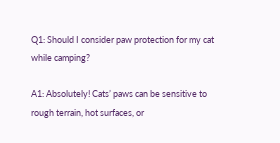Q1: Should I consider paw protection for my cat while camping?

A1: Absolutely! Cats’ paws can be sensitive to rough terrain, hot surfaces, or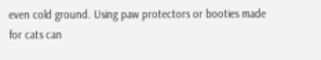even cold ground. Using paw protectors or booties made for cats can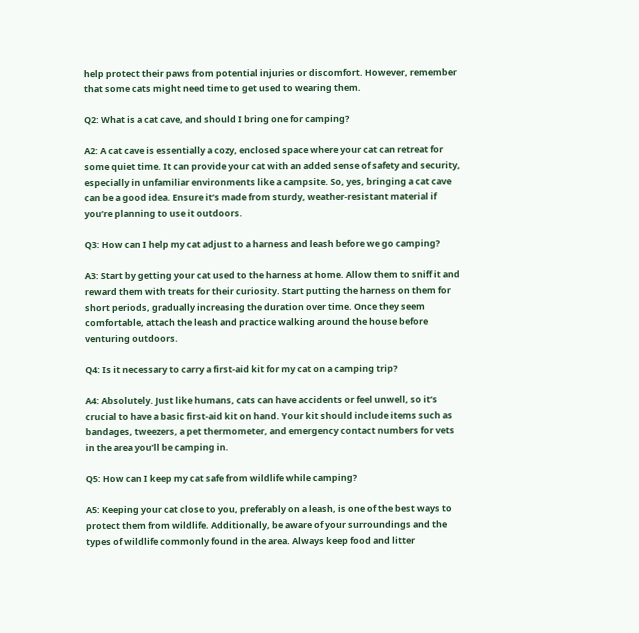help protect their paws from potential injuries or discomfort. However, remember that some cats might need time to get used to wearing them.

Q2: What is a cat cave, and should I bring one for camping?

A2: A cat cave is essentially a cozy, enclosed space where your cat can retreat for some quiet time. It can provide your cat with an added sense of safety and security, especially in unfamiliar environments like a campsite. So, yes, bringing a cat cave can be a good idea. Ensure it’s made from sturdy, weather-resistant material if you’re planning to use it outdoors.

Q3: How can I help my cat adjust to a harness and leash before we go camping?

A3: Start by getting your cat used to the harness at home. Allow them to sniff it and reward them with treats for their curiosity. Start putting the harness on them for short periods, gradually increasing the duration over time. Once they seem comfortable, attach the leash and practice walking around the house before venturing outdoors.

Q4: Is it necessary to carry a first-aid kit for my cat on a camping trip?

A4: Absolutely. Just like humans, cats can have accidents or feel unwell, so it’s crucial to have a basic first-aid kit on hand. Your kit should include items such as bandages, tweezers, a pet thermometer, and emergency contact numbers for vets in the area you’ll be camping in.

Q5: How can I keep my cat safe from wildlife while camping?

A5: Keeping your cat close to you, preferably on a leash, is one of the best ways to protect them from wildlife. Additionally, be aware of your surroundings and the types of wildlife commonly found in the area. Always keep food and litter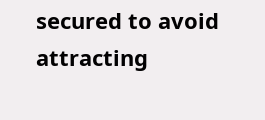secured to avoid attracting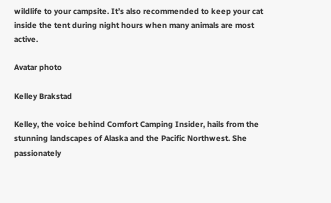wildlife to your campsite. It’s also recommended to keep your cat inside the tent during night hours when many animals are most active.

Avatar photo

Kelley Brakstad

Kelley, the voice behind Comfort Camping Insider, hails from the stunning landscapes of Alaska and the Pacific Northwest. She passionately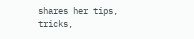shares her tips, tricks,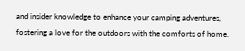and insider knowledge to enhance your camping adventures, fostering a love for the outdoors with the comforts of home.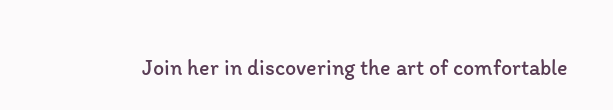Join her in discovering the art of comfortable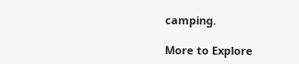camping.

More to Explore